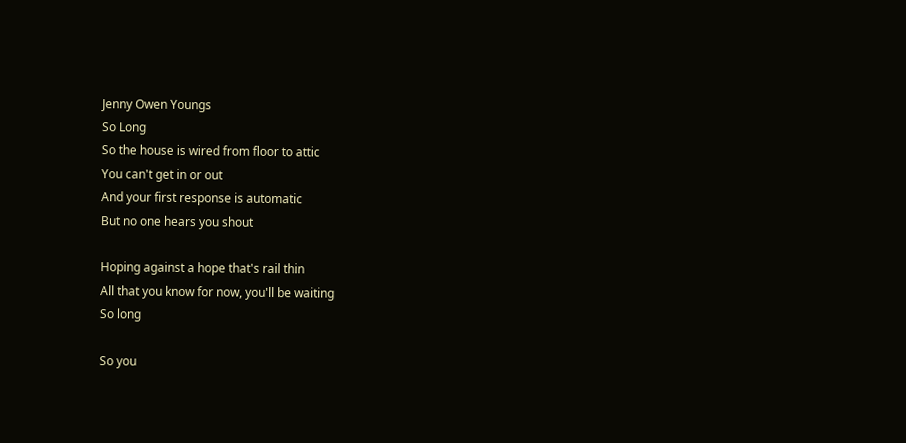Jenny Owen Youngs
So Long
So the house is wired from floor to attic
You can't get in or out
And your first response is automatic
But no one hears you shout

Hoping against a hope that's rail thin
All that you know for now, you'll be waiting
So long

So you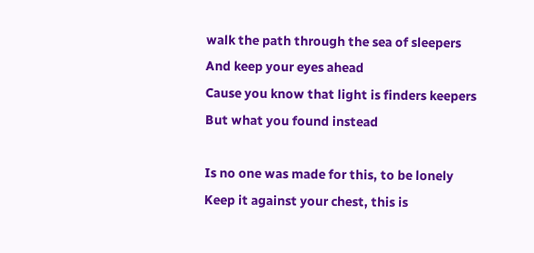walk the path through the sea of sleepers
And keep your eyes ahead
Cause you know that light is finders keepers
But what you found instead

Is no one was made for this, to be lonely
Keep it against your chest, this is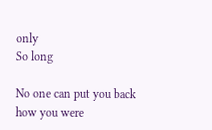only
So long

No one can put you back how you were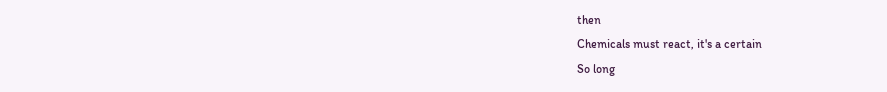then
Chemicals must react, it's a certain
So long